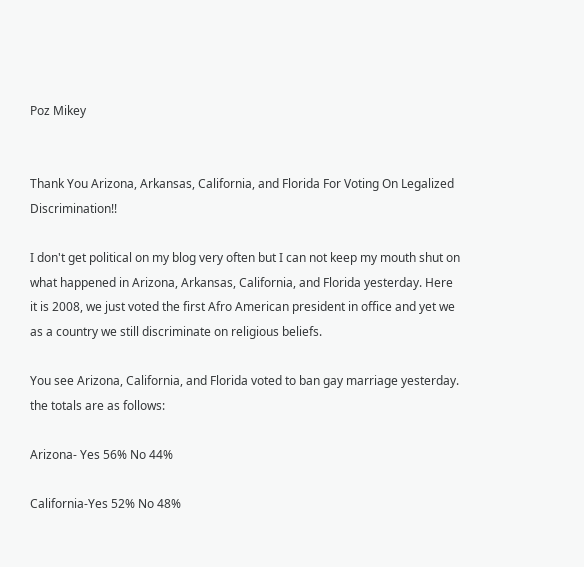Poz Mikey


Thank You Arizona, Arkansas, California, and Florida For Voting On Legalized Discrimination!!

I don't get political on my blog very often but I can not keep my mouth shut on what happened in Arizona, Arkansas, California, and Florida yesterday. Here it is 2008, we just voted the first Afro American president in office and yet we as a country we still discriminate on religious beliefs.

You see Arizona, California, and Florida voted to ban gay marriage yesterday. the totals are as follows:

Arizona- Yes 56% No 44%

California-Yes 52% No 48%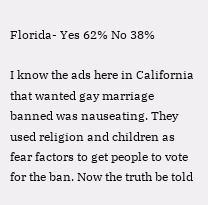Florida- Yes 62% No 38%

I know the ads here in California that wanted gay marriage banned was nauseating. They used religion and children as fear factors to get people to vote for the ban. Now the truth be told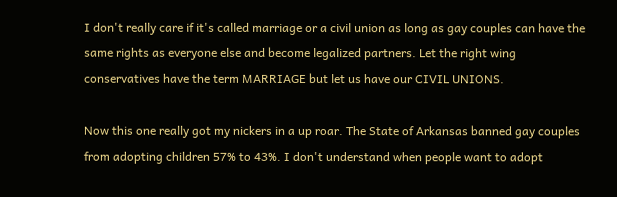I don't really care if it's called marriage or a civil union as long as gay couples can have the same rights as everyone else and become legalized partners. Let the right wing conservatives have the term MARRIAGE but let us have our CIVIL UNIONS.

Now this one really got my nickers in a up roar. The State of Arkansas banned gay couples from adopting children 57% to 43%. I don't understand when people want to adopt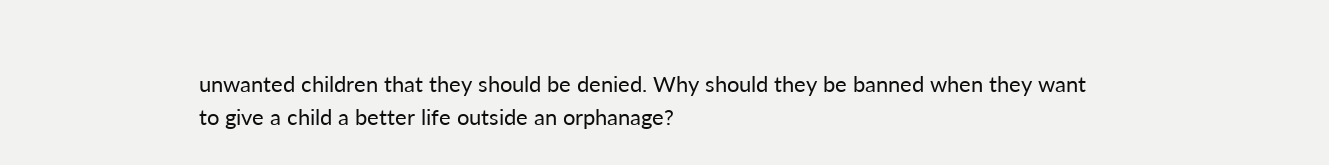unwanted children that they should be denied. Why should they be banned when they want to give a child a better life outside an orphanage?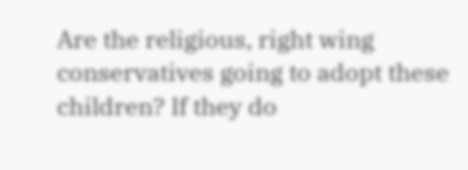Are the religious, right wing conservatives going to adopt these children? If they do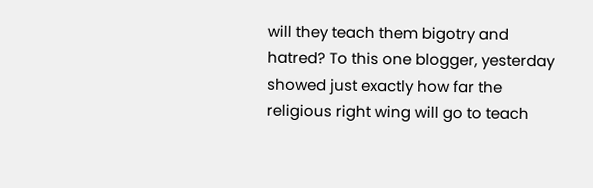will they teach them bigotry and hatred? To this one blogger, yesterday showed just exactly how far the religious right wing will go to teach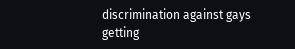discrimination against gays getting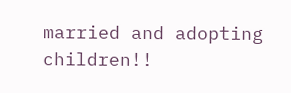married and adopting children!!